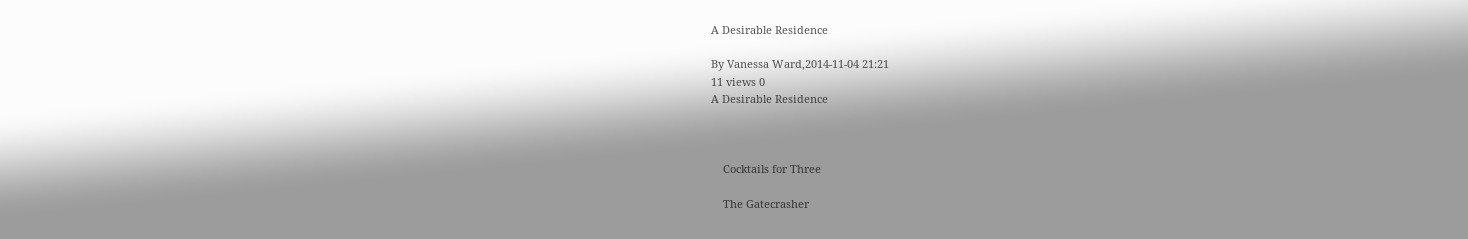A Desirable Residence

By Vanessa Ward,2014-11-04 21:21
11 views 0
A Desirable Residence



    Cocktails for Three

    The Gatecrasher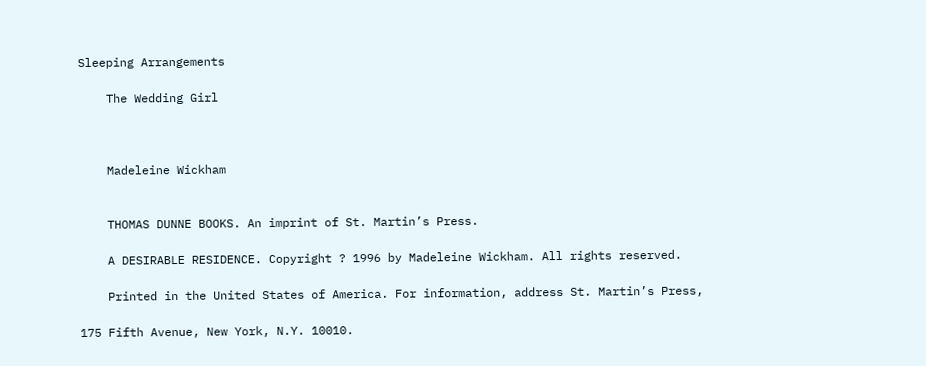Sleeping Arrangements

    The Wedding Girl



    Madeleine Wickham


    THOMAS DUNNE BOOKS. An imprint of St. Martin’s Press.

    A DESIRABLE RESIDENCE. Copyright ? 1996 by Madeleine Wickham. All rights reserved.

    Printed in the United States of America. For information, address St. Martin’s Press,

175 Fifth Avenue, New York, N.Y. 10010.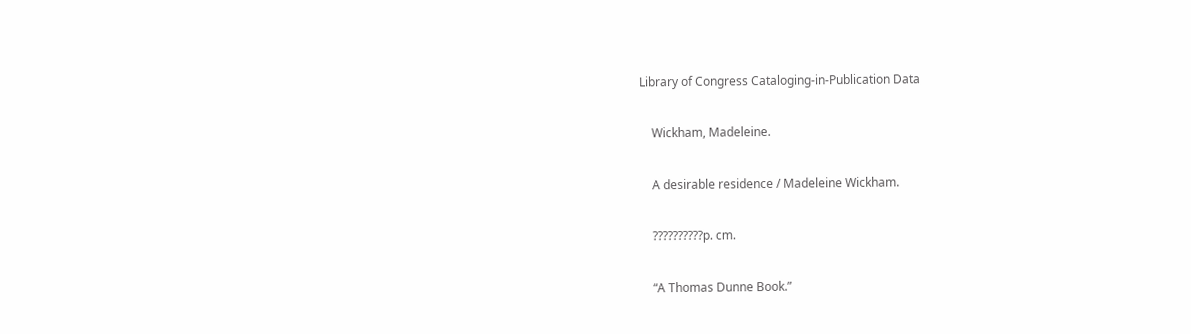Library of Congress Cataloging-in-Publication Data

    Wickham, Madeleine.

    A desirable residence / Madeleine Wickham.

    ??????????p. cm.

    “A Thomas Dunne Book.”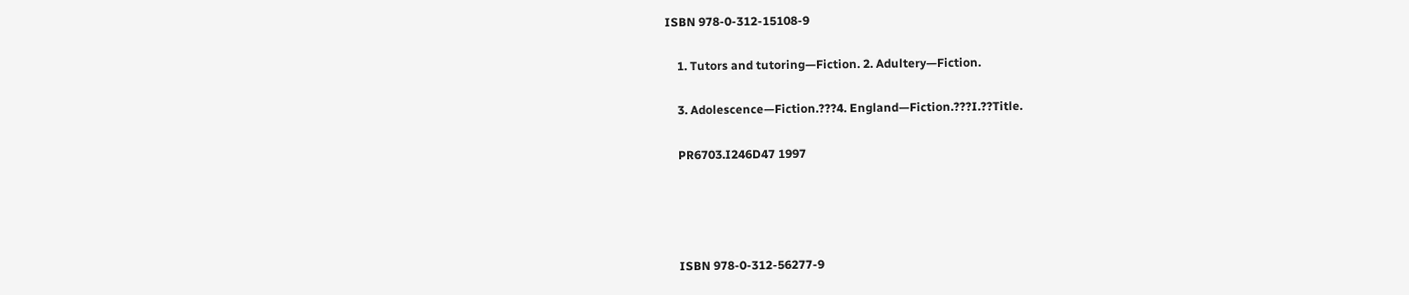ISBN 978-0-312-15108-9

    1. Tutors and tutoring—Fiction. 2. Adultery—Fiction.

    3. Adolescence—Fiction.???4. England—Fiction.???I.??Title.

    PR6703.I246D47 1997




    ISBN 978-0-312-56277-9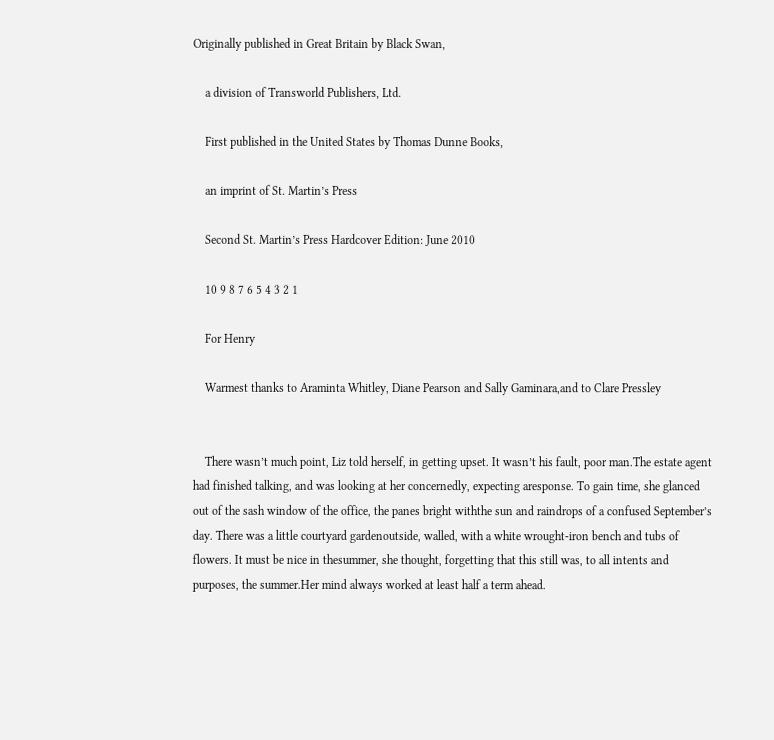Originally published in Great Britain by Black Swan,

    a division of Transworld Publishers, Ltd.

    First published in the United States by Thomas Dunne Books,

    an imprint of St. Martin’s Press

    Second St. Martin’s Press Hardcover Edition: June 2010

    10 9 8 7 6 5 4 3 2 1

    For Henry

    Warmest thanks to Araminta Whitley, Diane Pearson and Sally Gaminara,and to Clare Pressley


    There wasn’t much point, Liz told herself, in getting upset. It wasn’t his fault, poor man.The estate agent had finished talking, and was looking at her concernedly, expecting aresponse. To gain time, she glanced out of the sash window of the office, the panes bright withthe sun and raindrops of a confused September’s day. There was a little courtyard gardenoutside, walled, with a white wrought-iron bench and tubs of flowers. It must be nice in thesummer, she thought, forgetting that this still was, to all intents and purposes, the summer.Her mind always worked at least half a term ahead.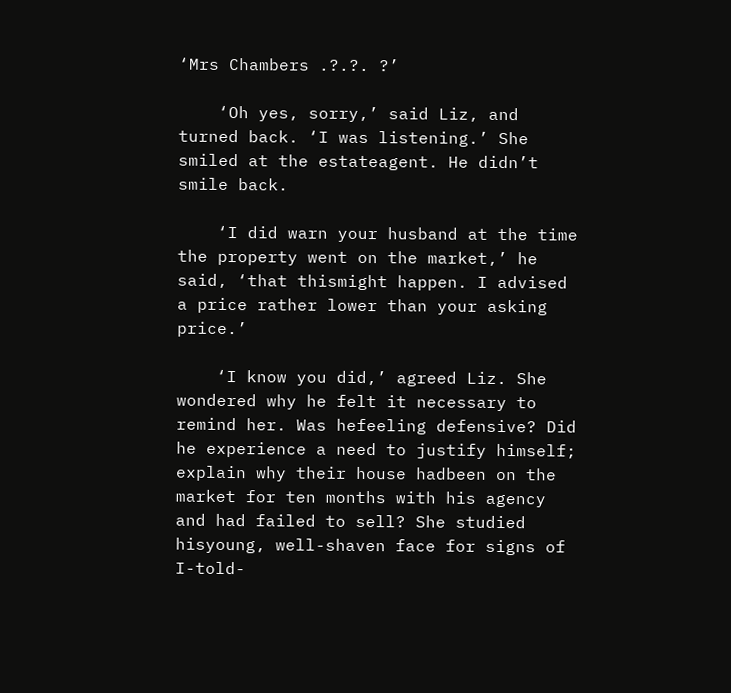‘Mrs Chambers .?.?. ?’

    ‘Oh yes, sorry,’ said Liz, and turned back. ‘I was listening.’ She smiled at the estateagent. He didn’t smile back.

    ‘I did warn your husband at the time the property went on the market,’ he said, ‘that thismight happen. I advised a price rather lower than your asking price.’

    ‘I know you did,’ agreed Liz. She wondered why he felt it necessary to remind her. Was hefeeling defensive? Did he experience a need to justify himself; explain why their house hadbeen on the market for ten months with his agency and had failed to sell? She studied hisyoung, well-shaven face for signs of I-told-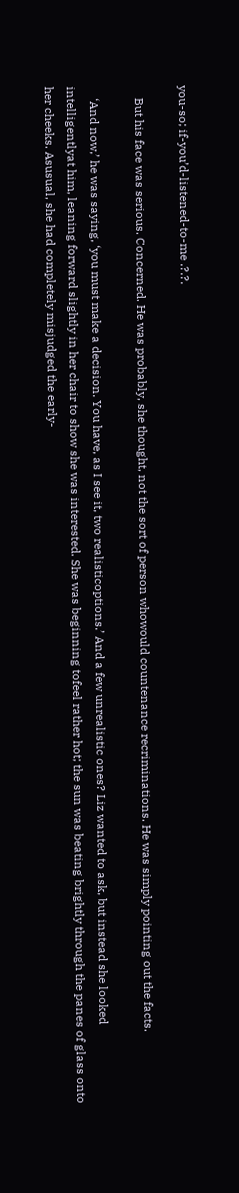you-so; if-you’d-listened-to-me .?.?.

    But his face was serious. Concerned. He was probably, she thought, not the sort of person whowould countenance recriminations. He was simply pointing out the facts.

    ‘And now,’ he was saying, ‘you must make a decision. You have, as I see it, two realisticoptions.’ And a few unrealistic ones? Liz wanted to ask, but instead she looked intelligentlyat him, leaning forward slightly in her chair to show she was interested. She was beginning tofeel rather hot; the sun was beating brightly through the panes of glass onto her cheeks. Asusual, she had completely misjudged the early-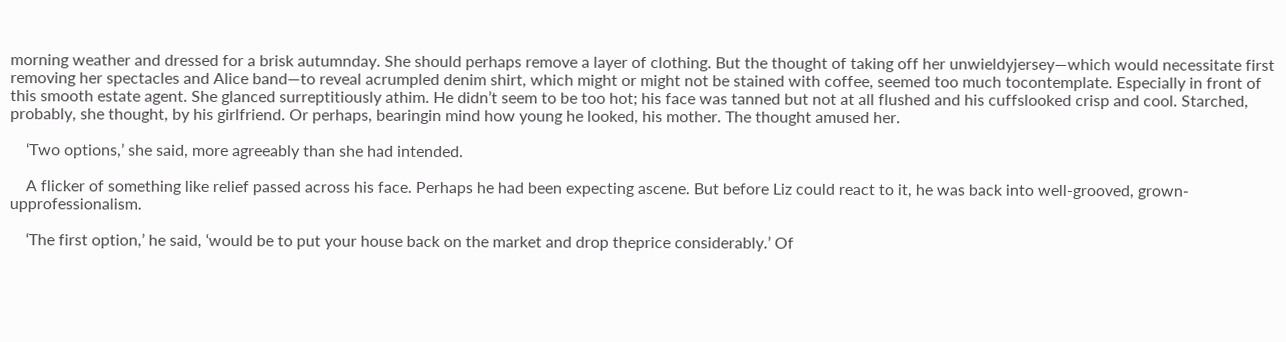morning weather and dressed for a brisk autumnday. She should perhaps remove a layer of clothing. But the thought of taking off her unwieldyjersey—which would necessitate first removing her spectacles and Alice band—to reveal acrumpled denim shirt, which might or might not be stained with coffee, seemed too much tocontemplate. Especially in front of this smooth estate agent. She glanced surreptitiously athim. He didn’t seem to be too hot; his face was tanned but not at all flushed and his cuffslooked crisp and cool. Starched, probably, she thought, by his girlfriend. Or perhaps, bearingin mind how young he looked, his mother. The thought amused her.

    ‘Two options,’ she said, more agreeably than she had intended.

    A flicker of something like relief passed across his face. Perhaps he had been expecting ascene. But before Liz could react to it, he was back into well-grooved, grown-upprofessionalism.

    ‘The first option,’ he said, ‘would be to put your house back on the market and drop theprice considerably.’ Of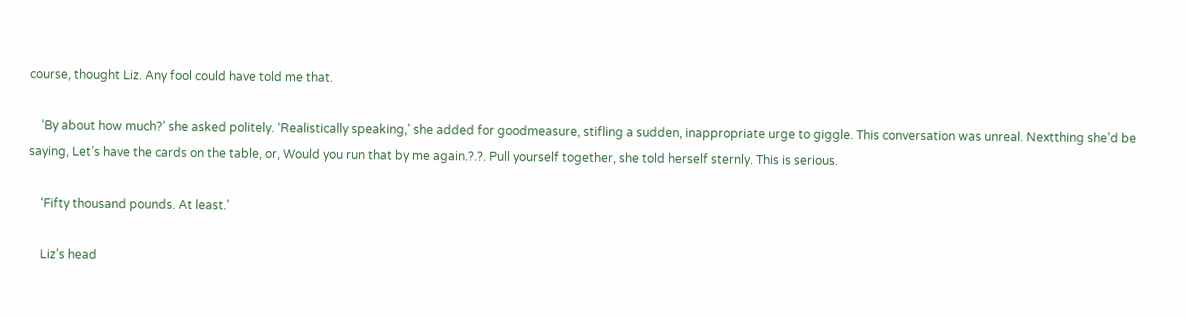course, thought Liz. Any fool could have told me that.

    ‘By about how much?’ she asked politely. ‘Realistically speaking,’ she added for goodmeasure, stifling a sudden, inappropriate urge to giggle. This conversation was unreal. Nextthing she’d be saying, Let’s have the cards on the table, or, Would you run that by me again.?.?. Pull yourself together, she told herself sternly. This is serious.

    ‘Fifty thousand pounds. At least.’

    Liz’s head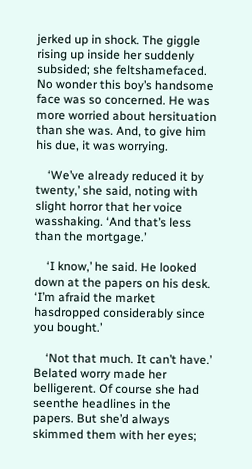jerked up in shock. The giggle rising up inside her suddenly subsided; she feltshamefaced. No wonder this boy’s handsome face was so concerned. He was more worried about hersituation than she was. And, to give him his due, it was worrying.

    ‘We’ve already reduced it by twenty,’ she said, noting with slight horror that her voice wasshaking. ‘And that’s less than the mortgage.’

    ‘I know,’ he said. He looked down at the papers on his desk. ‘I’m afraid the market hasdropped considerably since you bought.’

    ‘Not that much. It can’t have.’ Belated worry made her belligerent. Of course she had seenthe headlines in the papers. But she’d always skimmed them with her eyes;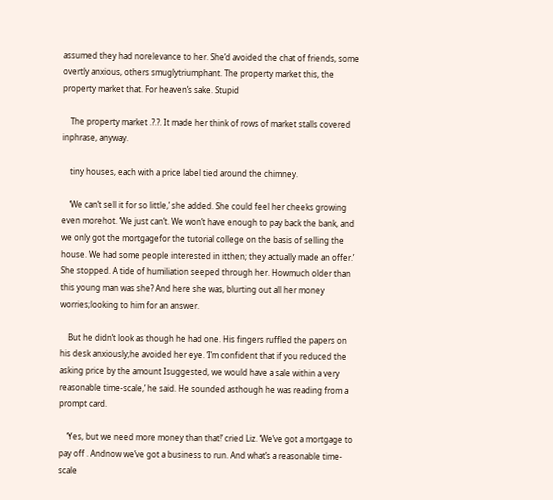assumed they had norelevance to her. She’d avoided the chat of friends, some overtly anxious, others smuglytriumphant. The property market this, the property market that. For heaven’s sake. Stupid

    The property market .?.?. It made her think of rows of market stalls covered inphrase, anyway.

    tiny houses, each with a price label tied around the chimney.

    ‘We can’t sell it for so little,’ she added. She could feel her cheeks growing even morehot. ‘We just can’t. We won’t have enough to pay back the bank, and we only got the mortgagefor the tutorial college on the basis of selling the house. We had some people interested in itthen; they actually made an offer.’ She stopped. A tide of humiliation seeped through her. Howmuch older than this young man was she? And here she was, blurting out all her money worries;looking to him for an answer.

    But he didn’t look as though he had one. His fingers ruffled the papers on his desk anxiously;he avoided her eye. ‘I’m confident that if you reduced the asking price by the amount Isuggested, we would have a sale within a very reasonable time-scale,’ he said. He sounded asthough he was reading from a prompt card.

    ‘Yes, but we need more money than that!’ cried Liz. ‘We’ve got a mortgage to pay off . Andnow we’ve got a business to run. And what’s a reasonable time-scale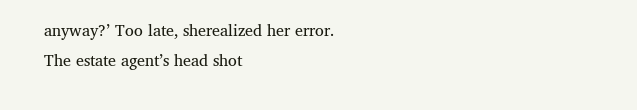anyway?’ Too late, sherealized her error. The estate agent’s head shot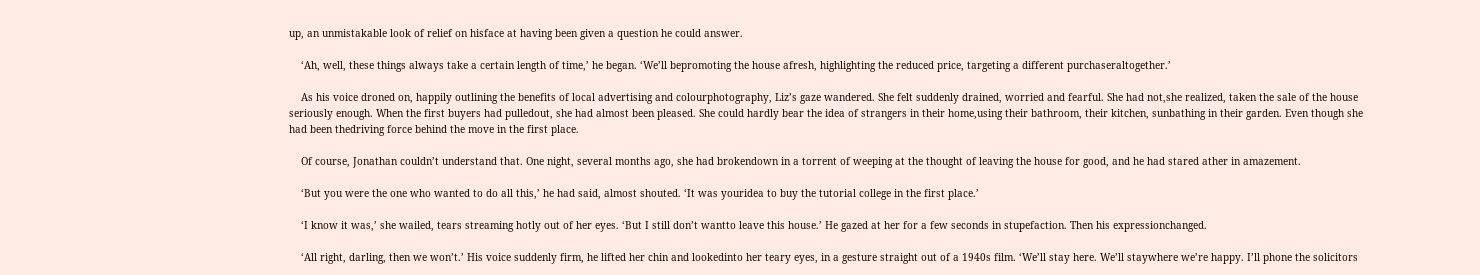up, an unmistakable look of relief on hisface at having been given a question he could answer.

    ‘Ah, well, these things always take a certain length of time,’ he began. ‘We’ll bepromoting the house afresh, highlighting the reduced price, targeting a different purchaseraltogether.’

    As his voice droned on, happily outlining the benefits of local advertising and colourphotography, Liz’s gaze wandered. She felt suddenly drained, worried and fearful. She had not,she realized, taken the sale of the house seriously enough. When the first buyers had pulledout, she had almost been pleased. She could hardly bear the idea of strangers in their home,using their bathroom, their kitchen, sunbathing in their garden. Even though she had been thedriving force behind the move in the first place.

    Of course, Jonathan couldn’t understand that. One night, several months ago, she had brokendown in a torrent of weeping at the thought of leaving the house for good, and he had stared ather in amazement.

    ‘But you were the one who wanted to do all this,’ he had said, almost shouted. ‘It was youridea to buy the tutorial college in the first place.’

    ‘I know it was,’ she wailed, tears streaming hotly out of her eyes. ‘But I still don’t wantto leave this house.’ He gazed at her for a few seconds in stupefaction. Then his expressionchanged.

    ‘All right, darling, then we won’t.’ His voice suddenly firm, he lifted her chin and lookedinto her teary eyes, in a gesture straight out of a 1940s film. ‘We’ll stay here. We’ll staywhere we’re happy. I’ll phone the solicitors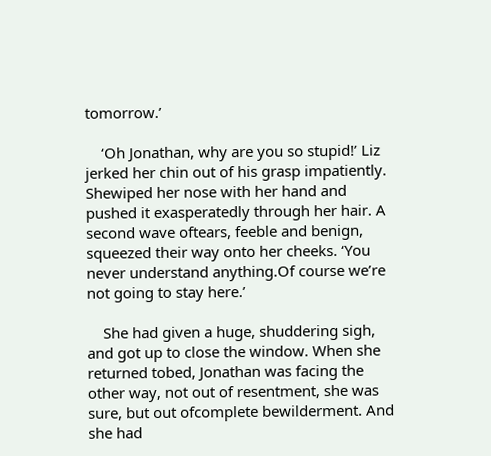tomorrow.’

    ‘Oh Jonathan, why are you so stupid!’ Liz jerked her chin out of his grasp impatiently. Shewiped her nose with her hand and pushed it exasperatedly through her hair. A second wave oftears, feeble and benign, squeezed their way onto her cheeks. ‘You never understand anything.Of course we’re not going to stay here.’

    She had given a huge, shuddering sigh, and got up to close the window. When she returned tobed, Jonathan was facing the other way, not out of resentment, she was sure, but out ofcomplete bewilderment. And she had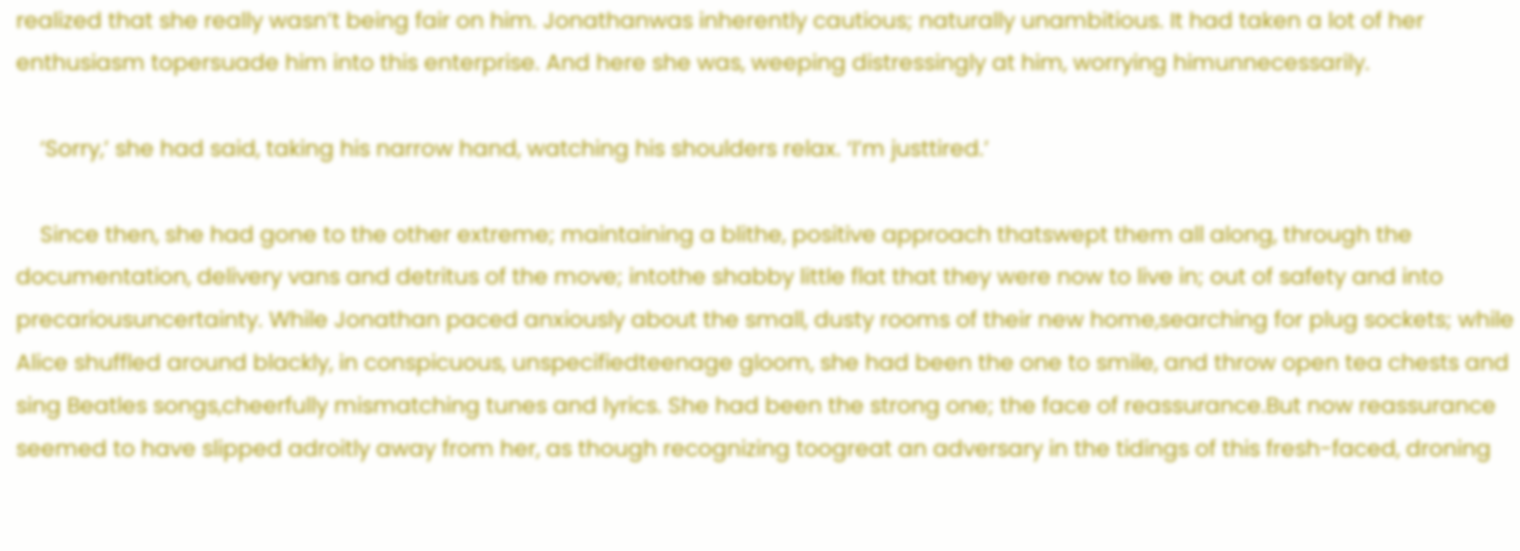realized that she really wasn’t being fair on him. Jonathanwas inherently cautious; naturally unambitious. It had taken a lot of her enthusiasm topersuade him into this enterprise. And here she was, weeping distressingly at him, worrying himunnecessarily.

    ‘Sorry,’ she had said, taking his narrow hand, watching his shoulders relax. ‘I’m justtired.’

    Since then, she had gone to the other extreme; maintaining a blithe, positive approach thatswept them all along, through the documentation, delivery vans and detritus of the move; intothe shabby little flat that they were now to live in; out of safety and into precariousuncertainty. While Jonathan paced anxiously about the small, dusty rooms of their new home,searching for plug sockets; while Alice shuffled around blackly, in conspicuous, unspecifiedteenage gloom, she had been the one to smile, and throw open tea chests and sing Beatles songs,cheerfully mismatching tunes and lyrics. She had been the strong one; the face of reassurance.But now reassurance seemed to have slipped adroitly away from her, as though recognizing toogreat an adversary in the tidings of this fresh-faced, droning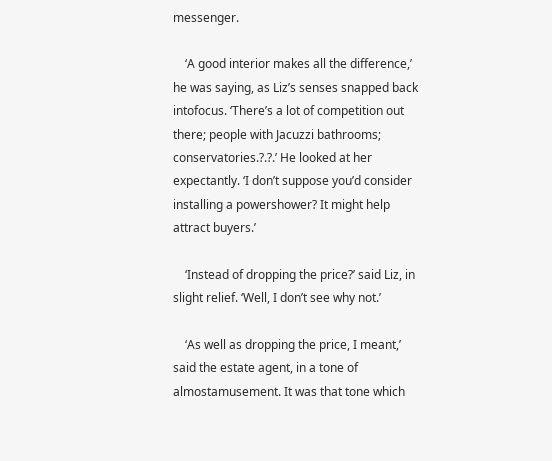messenger.

    ‘A good interior makes all the difference,’ he was saying, as Liz’s senses snapped back intofocus. ‘There’s a lot of competition out there; people with Jacuzzi bathrooms; conservatories.?.?.’ He looked at her expectantly. ‘I don’t suppose you’d consider installing a powershower? It might help attract buyers.’

    ‘Instead of dropping the price?’ said Liz, in slight relief. ‘Well, I don’t see why not.’

    ‘As well as dropping the price, I meant,’ said the estate agent, in a tone of almostamusement. It was that tone which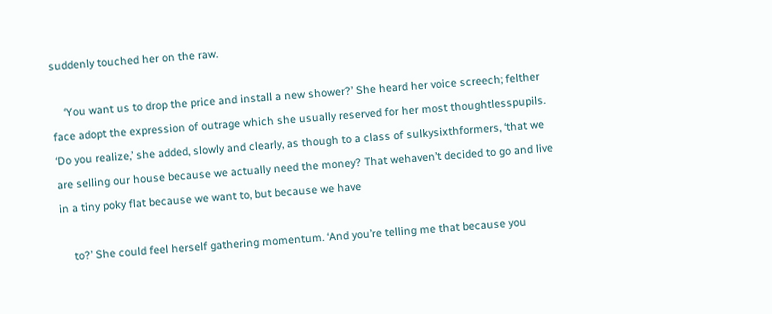suddenly touched her on the raw.

    ‘You want us to drop the price and install a new shower?’ She heard her voice screech; felther face adopt the expression of outrage which she usually reserved for her most thoughtlesspupils. ‘Do you realize,’ she added, slowly and clearly, as though to a class of sulkysixthformers, ‘that we are selling our house because we actually need the money? That wehaven’t decided to go and live in a tiny poky flat because we want to, but because we have

    to?’ She could feel herself gathering momentum. ‘And you’re telling me that because you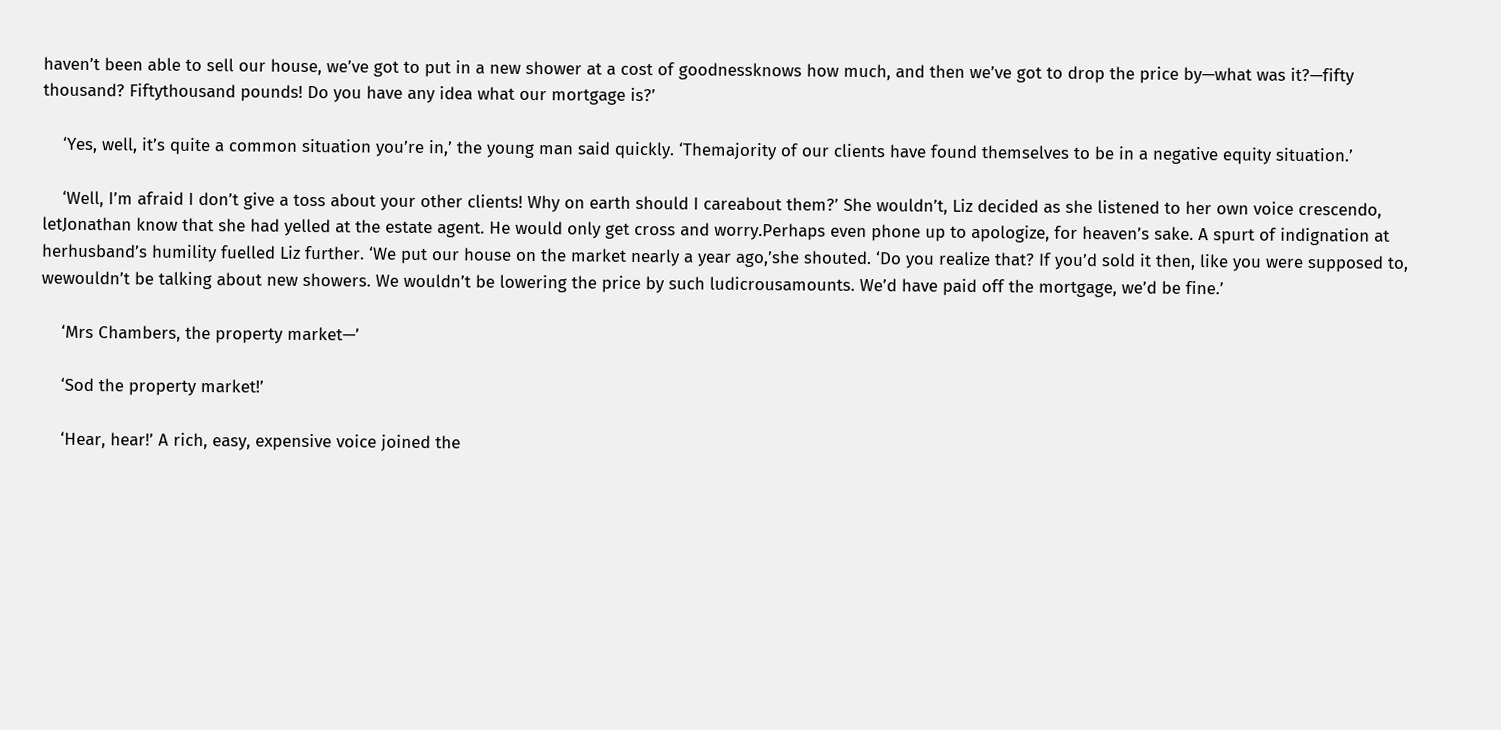haven’t been able to sell our house, we’ve got to put in a new shower at a cost of goodnessknows how much, and then we’ve got to drop the price by—what was it?—fifty thousand? Fiftythousand pounds! Do you have any idea what our mortgage is?’

    ‘Yes, well, it’s quite a common situation you’re in,’ the young man said quickly. ‘Themajority of our clients have found themselves to be in a negative equity situation.’

    ‘Well, I’m afraid I don’t give a toss about your other clients! Why on earth should I careabout them?’ She wouldn’t, Liz decided as she listened to her own voice crescendo, letJonathan know that she had yelled at the estate agent. He would only get cross and worry.Perhaps even phone up to apologize, for heaven’s sake. A spurt of indignation at herhusband’s humility fuelled Liz further. ‘We put our house on the market nearly a year ago,’she shouted. ‘Do you realize that? If you’d sold it then, like you were supposed to, wewouldn’t be talking about new showers. We wouldn’t be lowering the price by such ludicrousamounts. We’d have paid off the mortgage, we’d be fine.’

    ‘Mrs Chambers, the property market—’

    ‘Sod the property market!’

    ‘Hear, hear!’ A rich, easy, expensive voice joined the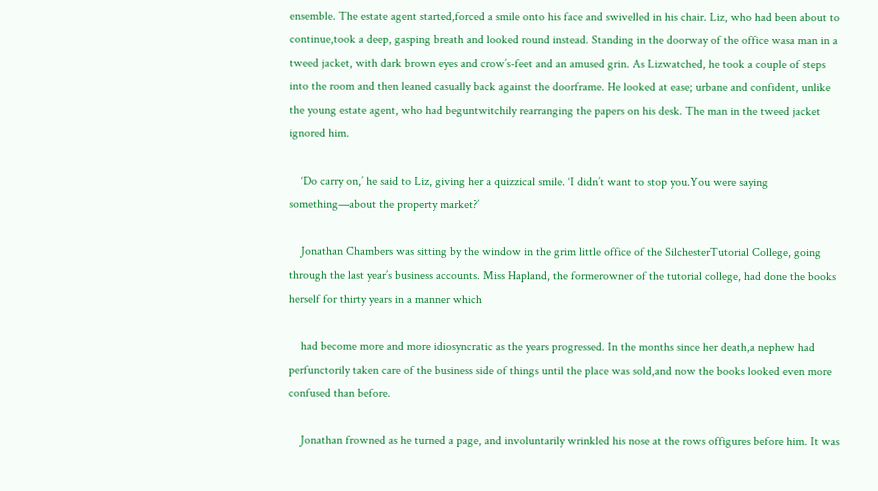ensemble. The estate agent started,forced a smile onto his face and swivelled in his chair. Liz, who had been about to continue,took a deep, gasping breath and looked round instead. Standing in the doorway of the office wasa man in a tweed jacket, with dark brown eyes and crow’s-feet and an amused grin. As Lizwatched, he took a couple of steps into the room and then leaned casually back against the doorframe. He looked at ease; urbane and confident, unlike the young estate agent, who had beguntwitchily rearranging the papers on his desk. The man in the tweed jacket ignored him.

    ‘Do carry on,’ he said to Liz, giving her a quizzical smile. ‘I didn’t want to stop you.You were saying something—about the property market?’

    Jonathan Chambers was sitting by the window in the grim little office of the SilchesterTutorial College, going through the last year’s business accounts. Miss Hapland, the formerowner of the tutorial college, had done the books herself for thirty years in a manner which

    had become more and more idiosyncratic as the years progressed. In the months since her death,a nephew had perfunctorily taken care of the business side of things until the place was sold,and now the books looked even more confused than before.

    Jonathan frowned as he turned a page, and involuntarily wrinkled his nose at the rows offigures before him. It was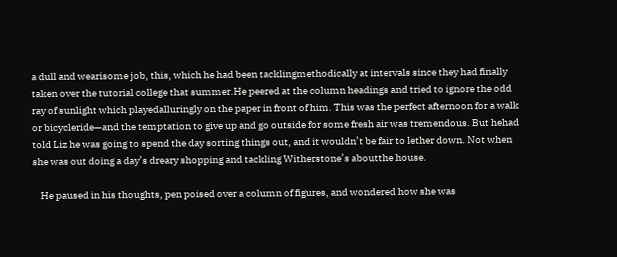a dull and wearisome job, this, which he had been tacklingmethodically at intervals since they had finally taken over the tutorial college that summer.He peered at the column headings and tried to ignore the odd ray of sunlight which playedalluringly on the paper in front of him. This was the perfect afternoon for a walk or bicycleride—and the temptation to give up and go outside for some fresh air was tremendous. But hehad told Liz he was going to spend the day sorting things out, and it wouldn’t be fair to lether down. Not when she was out doing a day’s dreary shopping and tackling Witherstone’s aboutthe house.

    He paused in his thoughts, pen poised over a column of figures, and wondered how she was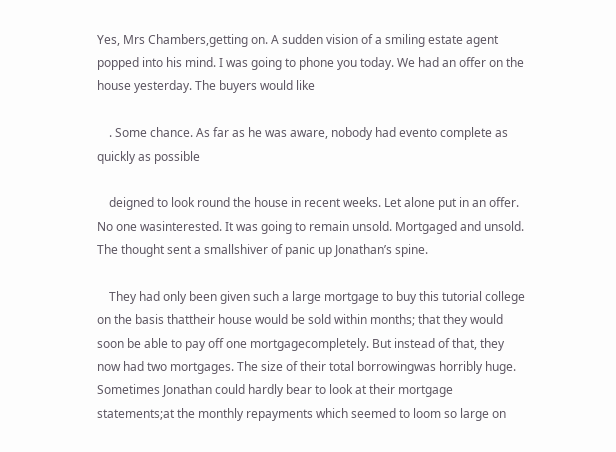Yes, Mrs Chambers,getting on. A sudden vision of a smiling estate agent popped into his mind. I was going to phone you today. We had an offer on the house yesterday. The buyers would like

    . Some chance. As far as he was aware, nobody had evento complete as quickly as possible

    deigned to look round the house in recent weeks. Let alone put in an offer. No one wasinterested. It was going to remain unsold. Mortgaged and unsold. The thought sent a smallshiver of panic up Jonathan’s spine.

    They had only been given such a large mortgage to buy this tutorial college on the basis thattheir house would be sold within months; that they would soon be able to pay off one mortgagecompletely. But instead of that, they now had two mortgages. The size of their total borrowingwas horribly huge. Sometimes Jonathan could hardly bear to look at their mortgage statements;at the monthly repayments which seemed to loom so large on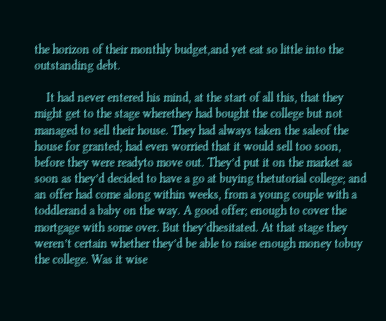the horizon of their monthly budget,and yet eat so little into the outstanding debt.

    It had never entered his mind, at the start of all this, that they might get to the stage wherethey had bought the college but not managed to sell their house. They had always taken the saleof the house for granted; had even worried that it would sell too soon, before they were readyto move out. They’d put it on the market as soon as they’d decided to have a go at buying thetutorial college; and an offer had come along within weeks, from a young couple with a toddlerand a baby on the way. A good offer; enough to cover the mortgage with some over. But they’dhesitated. At that stage they weren’t certain whether they’d be able to raise enough money tobuy the college. Was it wise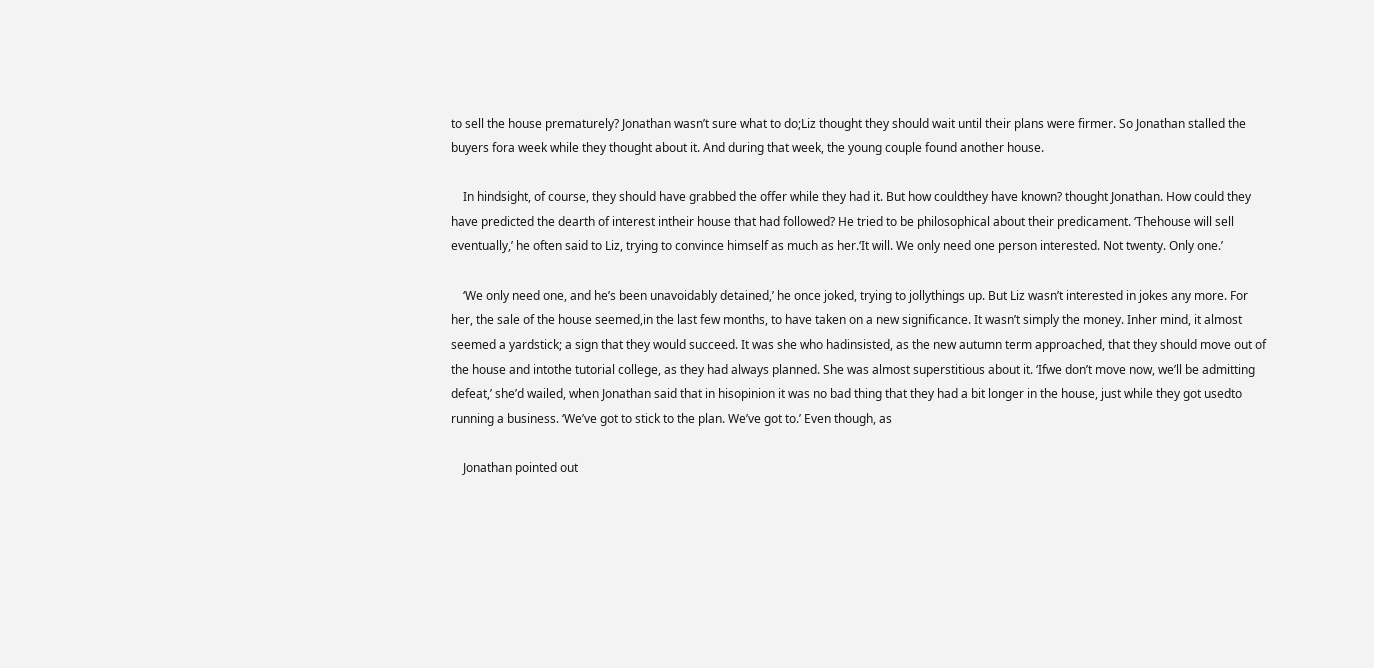to sell the house prematurely? Jonathan wasn’t sure what to do;Liz thought they should wait until their plans were firmer. So Jonathan stalled the buyers fora week while they thought about it. And during that week, the young couple found another house.

    In hindsight, of course, they should have grabbed the offer while they had it. But how couldthey have known? thought Jonathan. How could they have predicted the dearth of interest intheir house that had followed? He tried to be philosophical about their predicament. ‘Thehouse will sell eventually,’ he often said to Liz, trying to convince himself as much as her.‘It will. We only need one person interested. Not twenty. Only one.’

    ‘We only need one, and he’s been unavoidably detained,’ he once joked, trying to jollythings up. But Liz wasn’t interested in jokes any more. For her, the sale of the house seemed,in the last few months, to have taken on a new significance. It wasn’t simply the money. Inher mind, it almost seemed a yardstick; a sign that they would succeed. It was she who hadinsisted, as the new autumn term approached, that they should move out of the house and intothe tutorial college, as they had always planned. She was almost superstitious about it. ‘Ifwe don’t move now, we’ll be admitting defeat,’ she’d wailed, when Jonathan said that in hisopinion it was no bad thing that they had a bit longer in the house, just while they got usedto running a business. ‘We’ve got to stick to the plan. We’ve got to.’ Even though, as

    Jonathan pointed out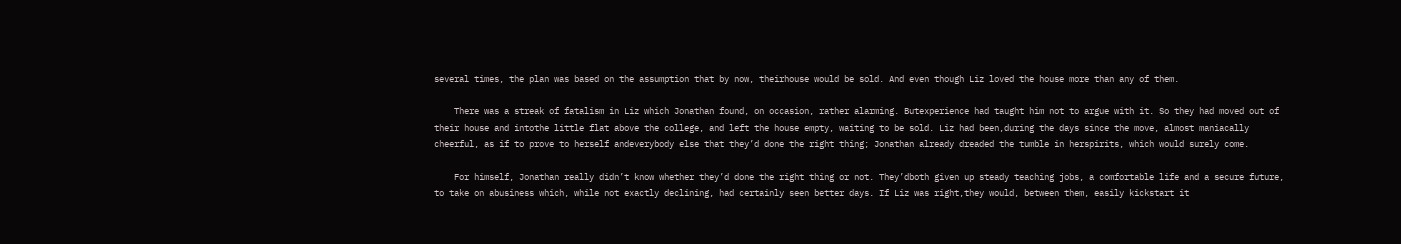several times, the plan was based on the assumption that by now, theirhouse would be sold. And even though Liz loved the house more than any of them.

    There was a streak of fatalism in Liz which Jonathan found, on occasion, rather alarming. Butexperience had taught him not to argue with it. So they had moved out of their house and intothe little flat above the college, and left the house empty, waiting to be sold. Liz had been,during the days since the move, almost maniacally cheerful, as if to prove to herself andeverybody else that they’d done the right thing; Jonathan already dreaded the tumble in herspirits, which would surely come.

    For himself, Jonathan really didn’t know whether they’d done the right thing or not. They’dboth given up steady teaching jobs, a comfortable life and a secure future, to take on abusiness which, while not exactly declining, had certainly seen better days. If Liz was right,they would, between them, easily kickstart it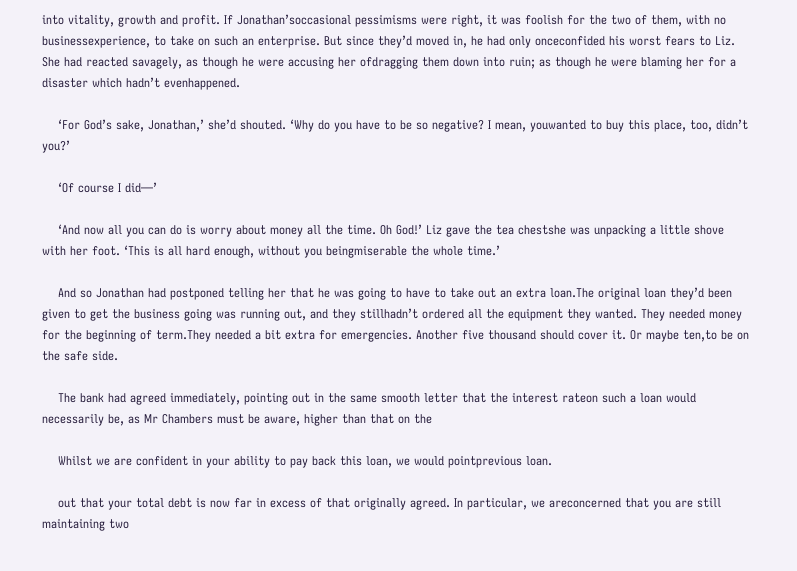into vitality, growth and profit. If Jonathan’soccasional pessimisms were right, it was foolish for the two of them, with no businessexperience, to take on such an enterprise. But since they’d moved in, he had only onceconfided his worst fears to Liz. She had reacted savagely, as though he were accusing her ofdragging them down into ruin; as though he were blaming her for a disaster which hadn’t evenhappened.

    ‘For God’s sake, Jonathan,’ she’d shouted. ‘Why do you have to be so negative? I mean, youwanted to buy this place, too, didn’t you?’

    ‘Of course I did—’

    ‘And now all you can do is worry about money all the time. Oh God!’ Liz gave the tea chestshe was unpacking a little shove with her foot. ‘This is all hard enough, without you beingmiserable the whole time.’

    And so Jonathan had postponed telling her that he was going to have to take out an extra loan.The original loan they’d been given to get the business going was running out, and they stillhadn’t ordered all the equipment they wanted. They needed money for the beginning of term.They needed a bit extra for emergencies. Another five thousand should cover it. Or maybe ten,to be on the safe side.

    The bank had agreed immediately, pointing out in the same smooth letter that the interest rateon such a loan would necessarily be, as Mr Chambers must be aware, higher than that on the

    Whilst we are confident in your ability to pay back this loan, we would pointprevious loan.

    out that your total debt is now far in excess of that originally agreed. In particular, we areconcerned that you are still maintaining two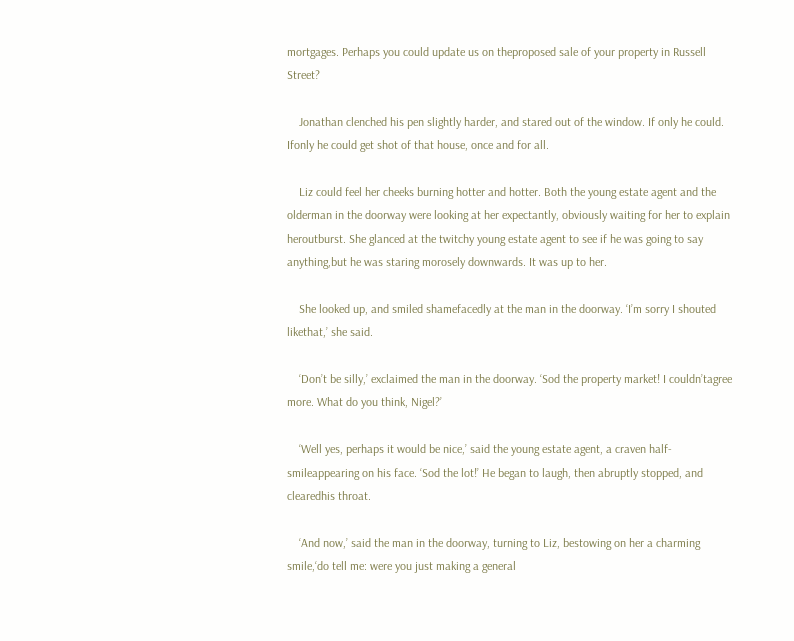mortgages. Perhaps you could update us on theproposed sale of your property in Russell Street?

    Jonathan clenched his pen slightly harder, and stared out of the window. If only he could. Ifonly he could get shot of that house, once and for all.

    Liz could feel her cheeks burning hotter and hotter. Both the young estate agent and the olderman in the doorway were looking at her expectantly, obviously waiting for her to explain heroutburst. She glanced at the twitchy young estate agent to see if he was going to say anything,but he was staring morosely downwards. It was up to her.

    She looked up, and smiled shamefacedly at the man in the doorway. ‘I’m sorry I shouted likethat,’ she said.

    ‘Don’t be silly,’ exclaimed the man in the doorway. ‘Sod the property market! I couldn’tagree more. What do you think, Nigel?’

    ‘Well yes, perhaps it would be nice,’ said the young estate agent, a craven half-smileappearing on his face. ‘Sod the lot!’ He began to laugh, then abruptly stopped, and clearedhis throat.

    ‘And now,’ said the man in the doorway, turning to Liz, bestowing on her a charming smile,‘do tell me: were you just making a general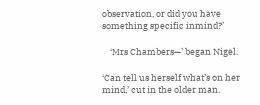observation, or did you have something specific inmind?’

    ‘Mrs Chambers—’ began Nigel.

‘Can tell us herself what’s on her mind,’ cut in the older man.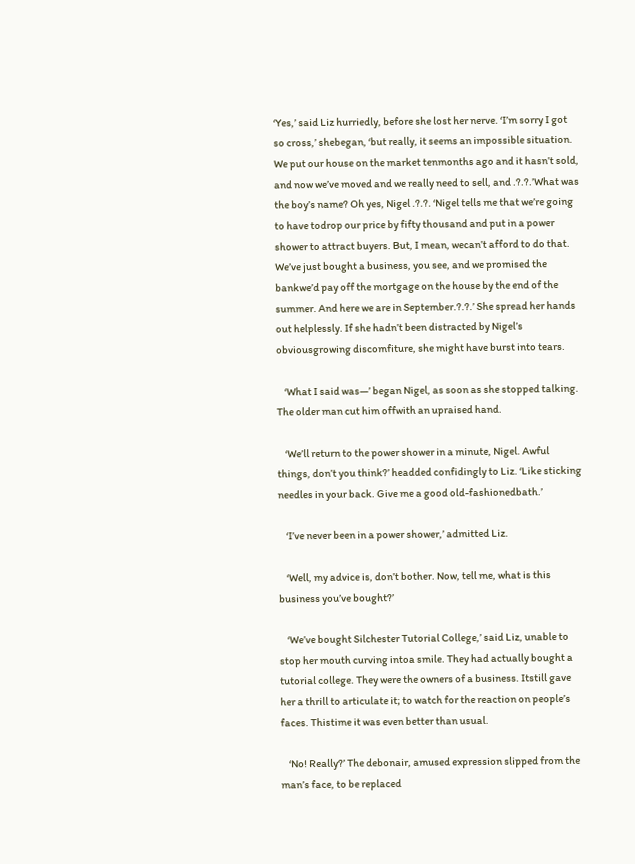‘Yes,’ said Liz hurriedly, before she lost her nerve. ‘I’m sorry I got so cross,’ shebegan, ‘but really, it seems an impossible situation. We put our house on the market tenmonths ago and it hasn’t sold, and now we’ve moved and we really need to sell, and .?.?.’What was the boy’s name? Oh yes, Nigel .?.?. ‘Nigel tells me that we’re going to have todrop our price by fifty thousand and put in a power shower to attract buyers. But, I mean, wecan’t afford to do that. We’ve just bought a business, you see, and we promised the bankwe’d pay off the mortgage on the house by the end of the summer. And here we are in September.?.?.’ She spread her hands out helplessly. If she hadn’t been distracted by Nigel’s obviousgrowing discomfiture, she might have burst into tears.

    ‘What I said was—’ began Nigel, as soon as she stopped talking. The older man cut him offwith an upraised hand.

    ‘We’ll return to the power shower in a minute, Nigel. Awful things, don’t you think?’ headded confidingly to Liz. ‘Like sticking needles in your back. Give me a good old-fashionedbath.’

    ‘I’ve never been in a power shower,’ admitted Liz.

    ‘Well, my advice is, don’t bother. Now, tell me, what is this business you’ve bought?’

    ‘We’ve bought Silchester Tutorial College,’ said Liz, unable to stop her mouth curving intoa smile. They had actually bought a tutorial college. They were the owners of a business. Itstill gave her a thrill to articulate it; to watch for the reaction on people’s faces. Thistime it was even better than usual.

    ‘No! Really?’ The debonair, amused expression slipped from the man’s face, to be replaced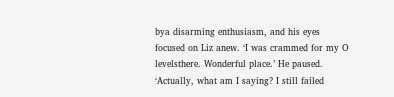bya disarming enthusiasm, and his eyes focused on Liz anew. ‘I was crammed for my O levelsthere. Wonderful place.’ He paused. ‘Actually, what am I saying? I still failed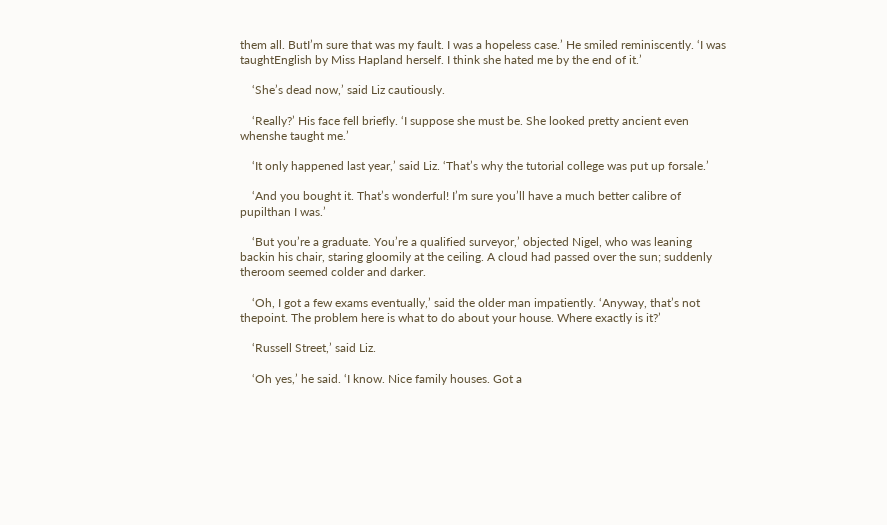them all. ButI’m sure that was my fault. I was a hopeless case.’ He smiled reminiscently. ‘I was taughtEnglish by Miss Hapland herself. I think she hated me by the end of it.’

    ‘She’s dead now,’ said Liz cautiously.

    ‘Really?’ His face fell briefly. ‘I suppose she must be. She looked pretty ancient even whenshe taught me.’

    ‘It only happened last year,’ said Liz. ‘That’s why the tutorial college was put up forsale.’

    ‘And you bought it. That’s wonderful! I’m sure you’ll have a much better calibre of pupilthan I was.’

    ‘But you’re a graduate. You’re a qualified surveyor,’ objected Nigel, who was leaning backin his chair, staring gloomily at the ceiling. A cloud had passed over the sun; suddenly theroom seemed colder and darker.

    ‘Oh, I got a few exams eventually,’ said the older man impatiently. ‘Anyway, that’s not thepoint. The problem here is what to do about your house. Where exactly is it?’

    ‘Russell Street,’ said Liz.

    ‘Oh yes,’ he said. ‘I know. Nice family houses. Got a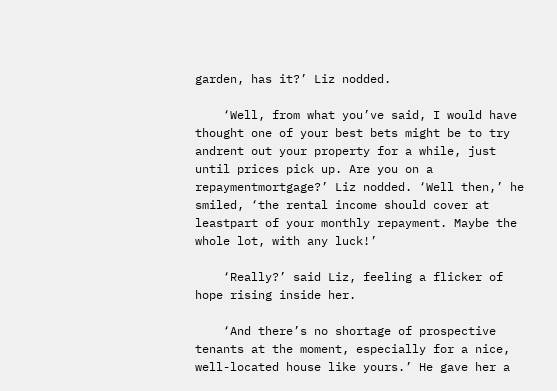garden, has it?’ Liz nodded.

    ‘Well, from what you’ve said, I would have thought one of your best bets might be to try andrent out your property for a while, just until prices pick up. Are you on a repaymentmortgage?’ Liz nodded. ‘Well then,’ he smiled, ‘the rental income should cover at leastpart of your monthly repayment. Maybe the whole lot, with any luck!’

    ‘Really?’ said Liz, feeling a flicker of hope rising inside her.

    ‘And there’s no shortage of prospective tenants at the moment, especially for a nice, well-located house like yours.’ He gave her a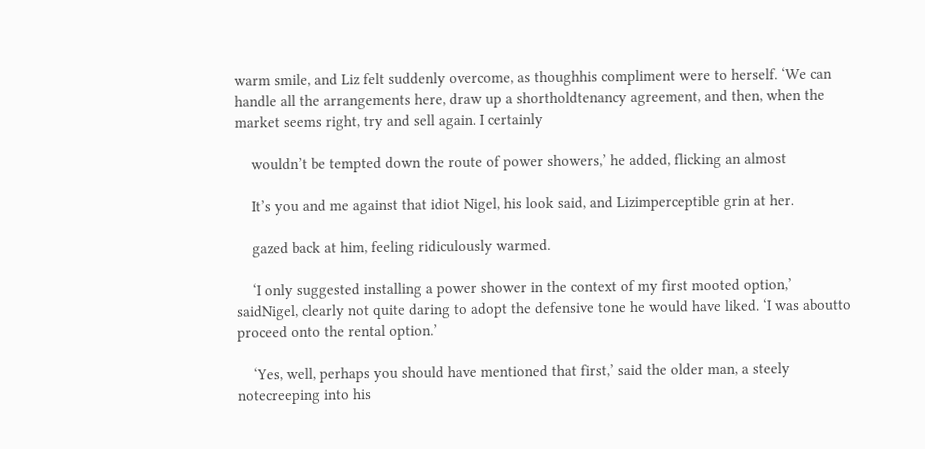warm smile, and Liz felt suddenly overcome, as thoughhis compliment were to herself. ‘We can handle all the arrangements here, draw up a shortholdtenancy agreement, and then, when the market seems right, try and sell again. I certainly

    wouldn’t be tempted down the route of power showers,’ he added, flicking an almost

    It’s you and me against that idiot Nigel, his look said, and Lizimperceptible grin at her.

    gazed back at him, feeling ridiculously warmed.

    ‘I only suggested installing a power shower in the context of my first mooted option,’ saidNigel, clearly not quite daring to adopt the defensive tone he would have liked. ‘I was aboutto proceed onto the rental option.’

    ‘Yes, well, perhaps you should have mentioned that first,’ said the older man, a steely notecreeping into his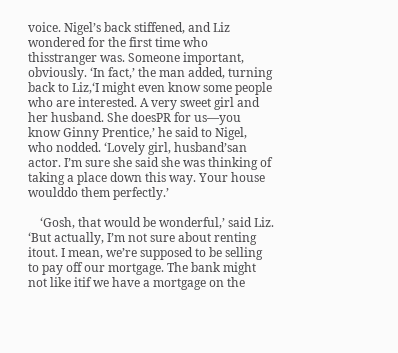voice. Nigel’s back stiffened, and Liz wondered for the first time who thisstranger was. Someone important, obviously. ‘In fact,’ the man added, turning back to Liz,‘I might even know some people who are interested. A very sweet girl and her husband. She doesPR for us—you know Ginny Prentice,’ he said to Nigel, who nodded. ‘Lovely girl, husband’san actor. I’m sure she said she was thinking of taking a place down this way. Your house woulddo them perfectly.’

    ‘Gosh, that would be wonderful,’ said Liz. ‘But actually, I’m not sure about renting itout. I mean, we’re supposed to be selling to pay off our mortgage. The bank might not like itif we have a mortgage on the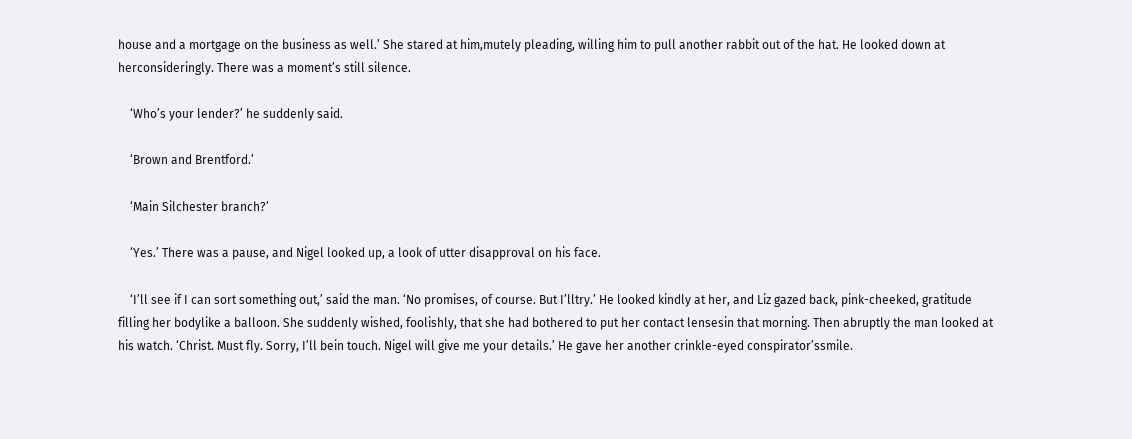house and a mortgage on the business as well.’ She stared at him,mutely pleading, willing him to pull another rabbit out of the hat. He looked down at herconsideringly. There was a moment’s still silence.

    ‘Who’s your lender?’ he suddenly said.

    ‘Brown and Brentford.’

    ‘Main Silchester branch?’

    ‘Yes.’ There was a pause, and Nigel looked up, a look of utter disapproval on his face.

    ‘I’ll see if I can sort something out,’ said the man. ‘No promises, of course. But I’lltry.’ He looked kindly at her, and Liz gazed back, pink-cheeked, gratitude filling her bodylike a balloon. She suddenly wished, foolishly, that she had bothered to put her contact lensesin that morning. Then abruptly the man looked at his watch. ‘Christ. Must fly. Sorry, I’ll bein touch. Nigel will give me your details.’ He gave her another crinkle-eyed conspirator’ssmile.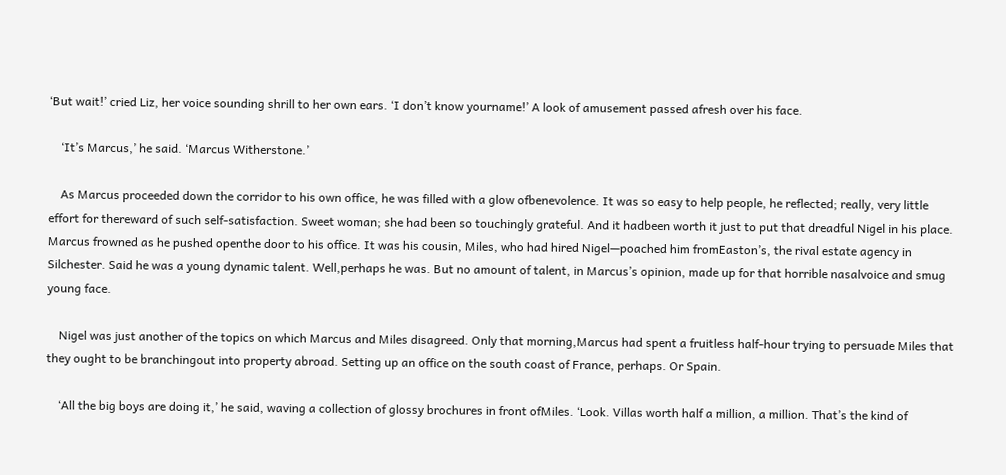‘But wait!’ cried Liz, her voice sounding shrill to her own ears. ‘I don’t know yourname!’ A look of amusement passed afresh over his face.

    ‘It’s Marcus,’ he said. ‘Marcus Witherstone.’

    As Marcus proceeded down the corridor to his own office, he was filled with a glow ofbenevolence. It was so easy to help people, he reflected; really, very little effort for thereward of such self-satisfaction. Sweet woman; she had been so touchingly grateful. And it hadbeen worth it just to put that dreadful Nigel in his place. Marcus frowned as he pushed openthe door to his office. It was his cousin, Miles, who had hired Nigel—poached him fromEaston’s, the rival estate agency in Silchester. Said he was a young dynamic talent. Well,perhaps he was. But no amount of talent, in Marcus’s opinion, made up for that horrible nasalvoice and smug young face.

    Nigel was just another of the topics on which Marcus and Miles disagreed. Only that morning,Marcus had spent a fruitless half-hour trying to persuade Miles that they ought to be branchingout into property abroad. Setting up an office on the south coast of France, perhaps. Or Spain.

    ‘All the big boys are doing it,’ he said, waving a collection of glossy brochures in front ofMiles. ‘Look. Villas worth half a million, a million. That’s the kind of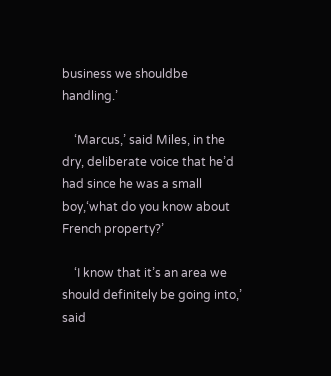business we shouldbe handling.’

    ‘Marcus,’ said Miles, in the dry, deliberate voice that he’d had since he was a small boy,‘what do you know about French property?’

    ‘I know that it’s an area we should definitely be going into,’ said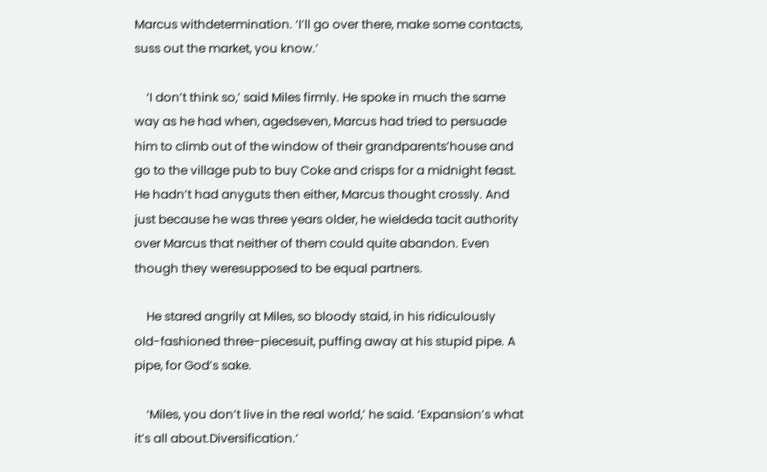Marcus withdetermination. ‘I’ll go over there, make some contacts, suss out the market, you know.’

    ‘I don’t think so,’ said Miles firmly. He spoke in much the same way as he had when, agedseven, Marcus had tried to persuade him to climb out of the window of their grandparents’house and go to the village pub to buy Coke and crisps for a midnight feast. He hadn’t had anyguts then either, Marcus thought crossly. And just because he was three years older, he wieldeda tacit authority over Marcus that neither of them could quite abandon. Even though they weresupposed to be equal partners.

    He stared angrily at Miles, so bloody staid, in his ridiculously old-fashioned three-piecesuit, puffing away at his stupid pipe. A pipe, for God’s sake.

    ‘Miles, you don’t live in the real world,’ he said. ‘Expansion’s what it’s all about.Diversification.’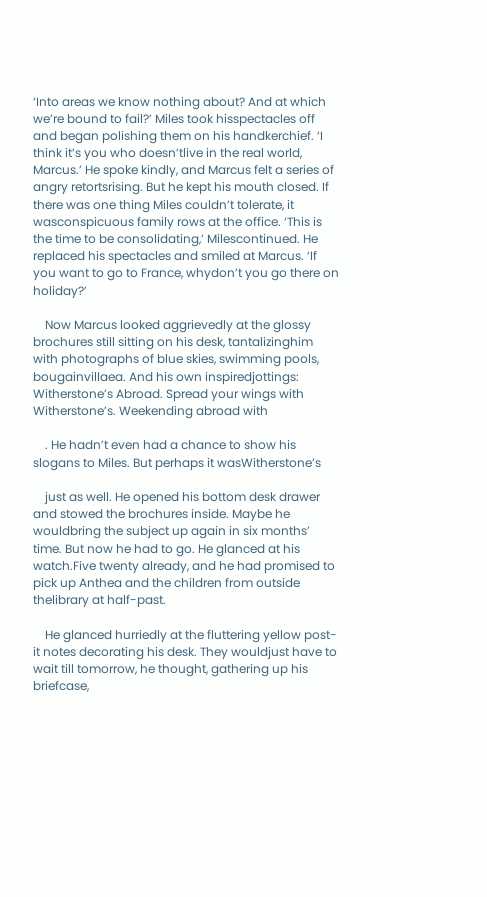‘Into areas we know nothing about? And at which we’re bound to fail?’ Miles took hisspectacles off and began polishing them on his handkerchief. ‘I think it’s you who doesn’tlive in the real world, Marcus.’ He spoke kindly, and Marcus felt a series of angry retortsrising. But he kept his mouth closed. If there was one thing Miles couldn’t tolerate, it wasconspicuous family rows at the office. ‘This is the time to be consolidating,’ Milescontinued. He replaced his spectacles and smiled at Marcus. ‘If you want to go to France, whydon’t you go there on holiday?’

    Now Marcus looked aggrievedly at the glossy brochures still sitting on his desk, tantalizinghim with photographs of blue skies, swimming pools, bougainvillaea. And his own inspiredjottings: Witherstone’s Abroad. Spread your wings with Witherstone’s. Weekending abroad with

    . He hadn’t even had a chance to show his slogans to Miles. But perhaps it wasWitherstone’s

    just as well. He opened his bottom desk drawer and stowed the brochures inside. Maybe he wouldbring the subject up again in six months’ time. But now he had to go. He glanced at his watch.Five twenty already, and he had promised to pick up Anthea and the children from outside thelibrary at half-past.

    He glanced hurriedly at the fluttering yellow post-it notes decorating his desk. They wouldjust have to wait till tomorrow, he thought, gathering up his briefcase,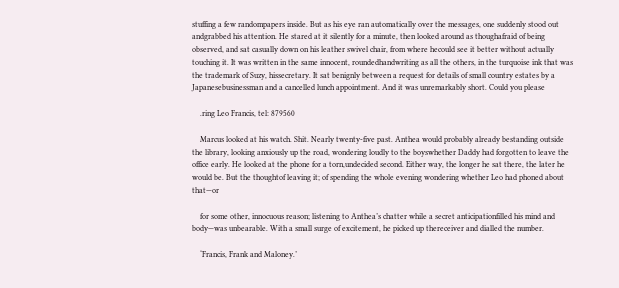stuffing a few randompapers inside. But as his eye ran automatically over the messages, one suddenly stood out andgrabbed his attention. He stared at it silently for a minute, then looked around as thoughafraid of being observed, and sat casually down on his leather swivel chair, from where hecould see it better without actually touching it. It was written in the same innocent, roundedhandwriting as all the others, in the turquoise ink that was the trademark of Suzy, hissecretary. It sat benignly between a request for details of small country estates by a Japanesebusinessman and a cancelled lunch appointment. And it was unremarkably short. Could you please

    .ring Leo Francis, tel: 879560

    Marcus looked at his watch. Shit. Nearly twenty-five past. Anthea would probably already bestanding outside the library, looking anxiously up the road, wondering loudly to the boyswhether Daddy had forgotten to leave the office early. He looked at the phone for a torn,undecided second. Either way, the longer he sat there, the later he would be. But the thoughtof leaving it; of spending the whole evening wondering whether Leo had phoned about that—or

    for some other, innocuous reason; listening to Anthea’s chatter while a secret anticipationfilled his mind and body—was unbearable. With a small surge of excitement, he picked up thereceiver and dialled the number.

    ‘Francis, Frank and Maloney.’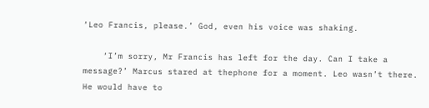‘Leo Francis, please.’ God, even his voice was shaking.

    ‘I’m sorry, Mr Francis has left for the day. Can I take a message?’ Marcus stared at thephone for a moment. Leo wasn’t there. He would have to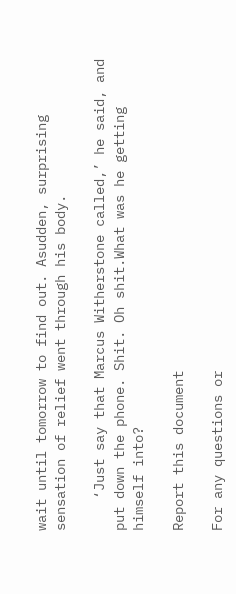wait until tomorrow to find out. Asudden, surprising sensation of relief went through his body.

    ‘Just say that Marcus Witherstone called,’ he said, and put down the phone. Shit. Oh shit.What was he getting himself into?

Report this document

For any questions or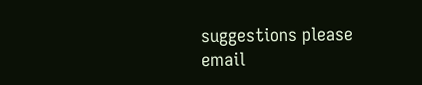suggestions please email